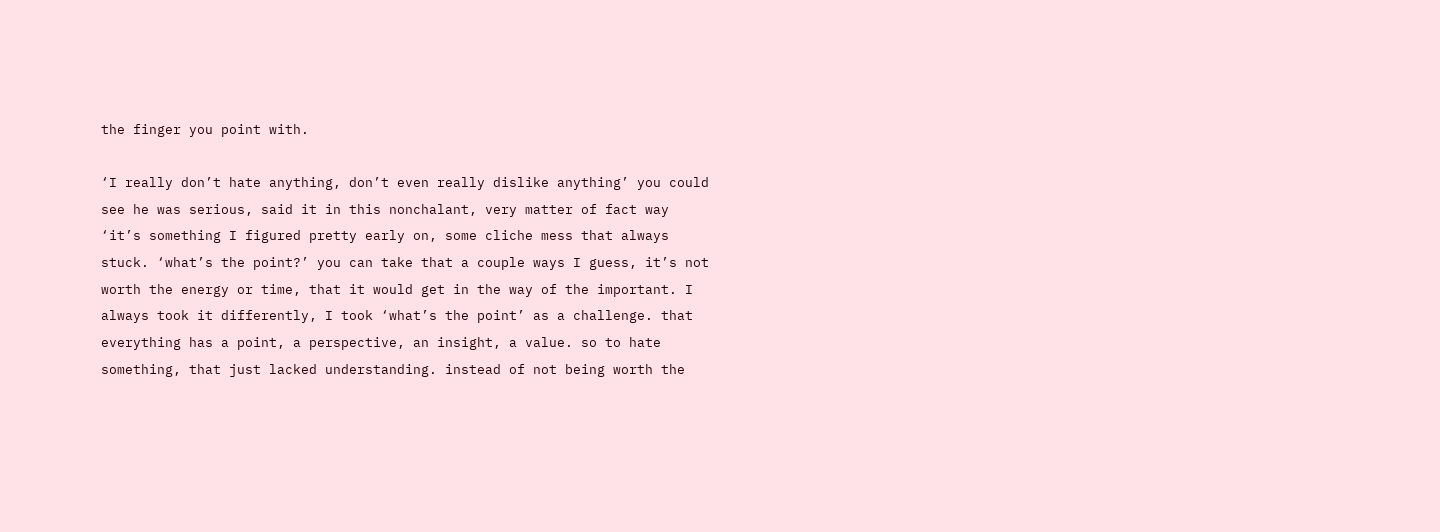the finger you point with.

‘I really don’t hate anything, don’t even really dislike anything’ you could see he was serious, said it in this nonchalant, very matter of fact way ‘it’s something I figured pretty early on, some cliche mess that always stuck. ‘what’s the point?’ you can take that a couple ways I guess, it’s not worth the energy or time, that it would get in the way of the important. I always took it differently, I took ‘what’s the point’ as a challenge. that everything has a point, a perspective, an insight, a value. so to hate something, that just lacked understanding. instead of not being worth the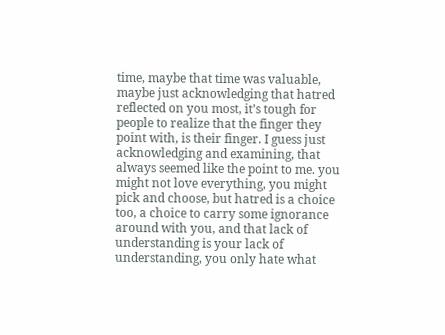time, maybe that time was valuable, maybe just acknowledging that hatred reflected on you most, it’s tough for people to realize that the finger they point with, is their finger. I guess just acknowledging and examining, that always seemed like the point to me. you might not love everything, you might pick and choose, but hatred is a choice too, a choice to carry some ignorance around with you, and that lack of understanding is your lack of understanding, you only hate what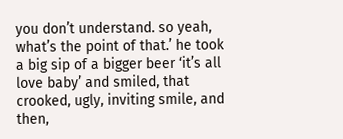you don’t understand. so yeah, what’s the point of that.’ he took a big sip of a bigger beer ‘it’s all love baby’ and smiled, that crooked, ugly, inviting smile, and then,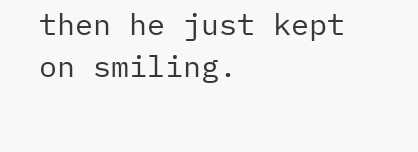then he just kept on smiling.